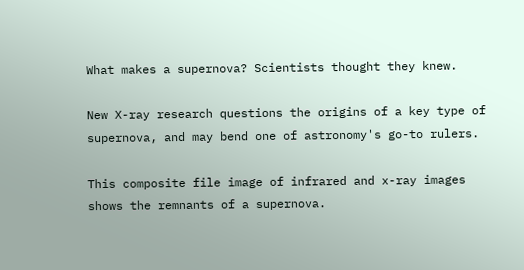What makes a supernova? Scientists thought they knew.

New X-ray research questions the origins of a key type of supernova, and may bend one of astronomy's go-to rulers.

This composite file image of infrared and x-ray images shows the remnants of a supernova.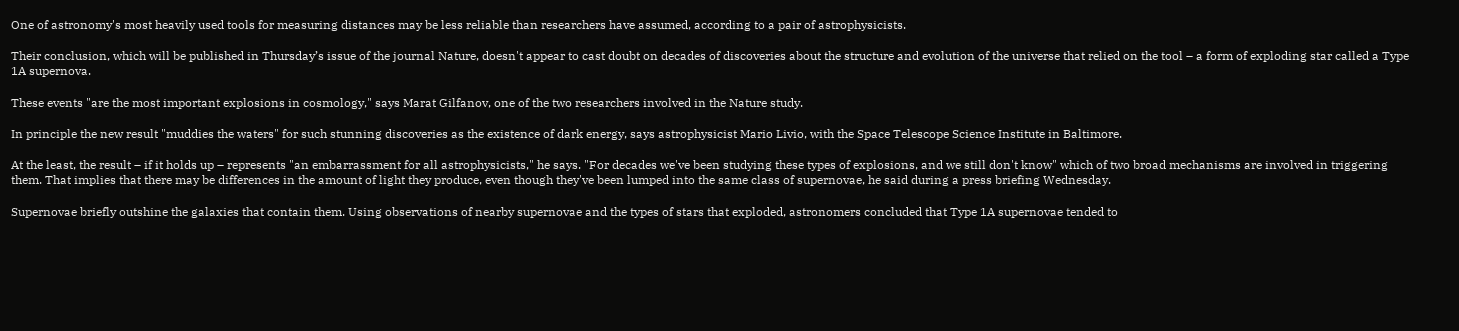One of astronomy's most heavily used tools for measuring distances may be less reliable than researchers have assumed, according to a pair of astrophysicists.

Their conclusion, which will be published in Thursday’s issue of the journal Nature, doesn't appear to cast doubt on decades of discoveries about the structure and evolution of the universe that relied on the tool – a form of exploding star called a Type 1A supernova.

These events "are the most important explosions in cosmology," says Marat Gilfanov, one of the two researchers involved in the Nature study.

In principle the new result "muddies the waters" for such stunning discoveries as the existence of dark energy, says astrophysicist Mario Livio, with the Space Telescope Science Institute in Baltimore.

At the least, the result – if it holds up – represents "an embarrassment for all astrophysicists," he says. "For decades we've been studying these types of explosions, and we still don't know" which of two broad mechanisms are involved in triggering them. That implies that there may be differences in the amount of light they produce, even though they've been lumped into the same class of supernovae, he said during a press briefing Wednesday.

Supernovae briefly outshine the galaxies that contain them. Using observations of nearby supernovae and the types of stars that exploded, astronomers concluded that Type 1A supernovae tended to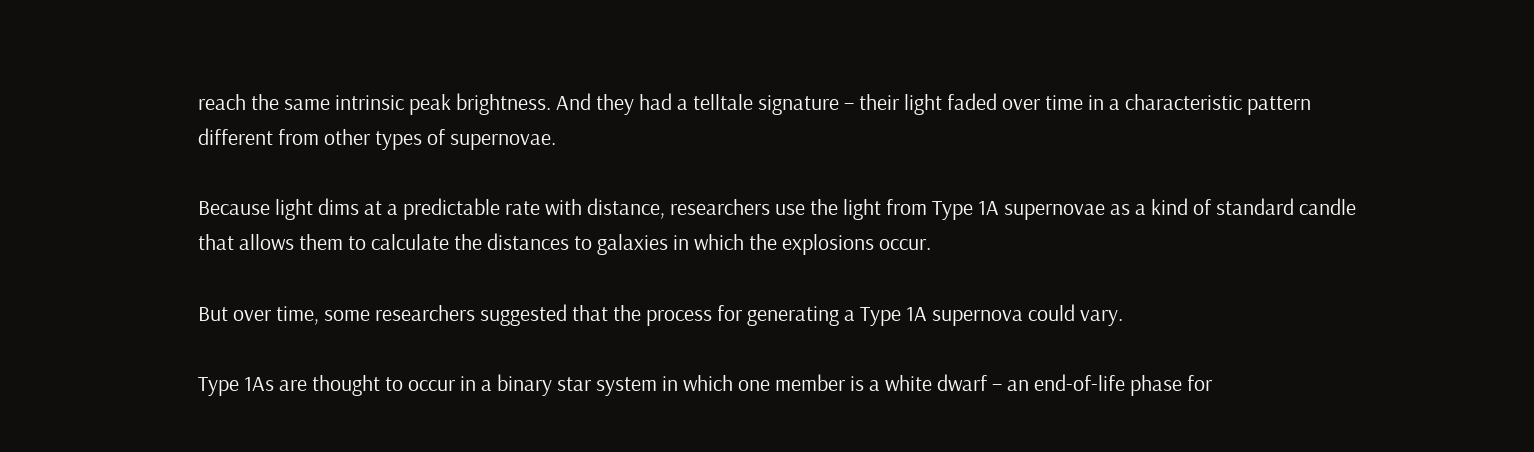reach the same intrinsic peak brightness. And they had a telltale signature – their light faded over time in a characteristic pattern different from other types of supernovae.

Because light dims at a predictable rate with distance, researchers use the light from Type 1A supernovae as a kind of standard candle that allows them to calculate the distances to galaxies in which the explosions occur.

But over time, some researchers suggested that the process for generating a Type 1A supernova could vary.

Type 1As are thought to occur in a binary star system in which one member is a white dwarf – an end-of-life phase for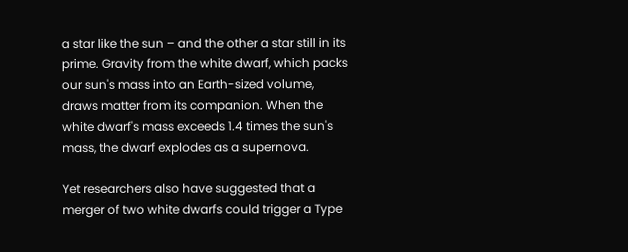a star like the sun – and the other a star still in its prime. Gravity from the white dwarf, which packs our sun's mass into an Earth-sized volume, draws matter from its companion. When the white dwarf's mass exceeds 1.4 times the sun's mass, the dwarf explodes as a supernova.

Yet researchers also have suggested that a merger of two white dwarfs could trigger a Type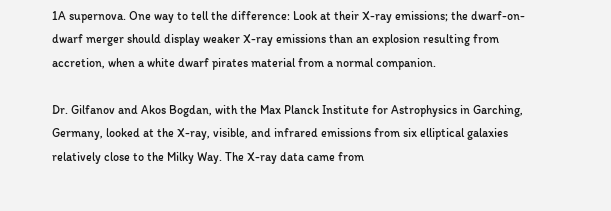1A supernova. One way to tell the difference: Look at their X-ray emissions; the dwarf-on-dwarf merger should display weaker X-ray emissions than an explosion resulting from accretion, when a white dwarf pirates material from a normal companion.

Dr. Gilfanov and Akos Bogdan, with the Max Planck Institute for Astrophysics in Garching, Germany, looked at the X-ray, visible, and infrared emissions from six elliptical galaxies relatively close to the Milky Way. The X-ray data came from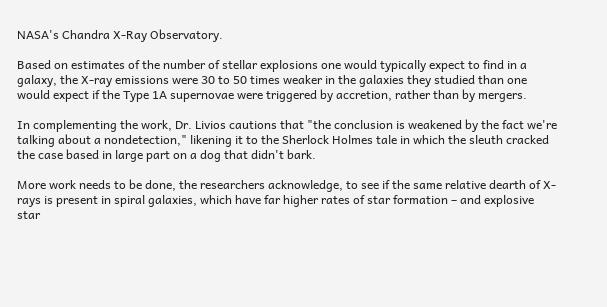NASA's Chandra X-Ray Observatory.

Based on estimates of the number of stellar explosions one would typically expect to find in a galaxy, the X-ray emissions were 30 to 50 times weaker in the galaxies they studied than one would expect if the Type 1A supernovae were triggered by accretion, rather than by mergers.

In complementing the work, Dr. Livios cautions that "the conclusion is weakened by the fact we're talking about a nondetection," likening it to the Sherlock Holmes tale in which the sleuth cracked the case based in large part on a dog that didn't bark.

More work needs to be done, the researchers acknowledge, to see if the same relative dearth of X-rays is present in spiral galaxies, which have far higher rates of star formation – and explosive star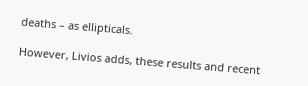deaths – as ellipticals.

However, Livios adds, these results and recent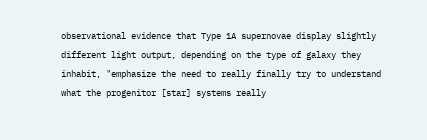observational evidence that Type 1A supernovae display slightly different light output, depending on the type of galaxy they inhabit, "emphasize the need to really finally try to understand what the progenitor [star] systems really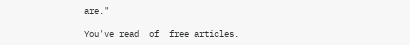are."

You've read  of  free articles.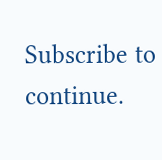Subscribe to continue.